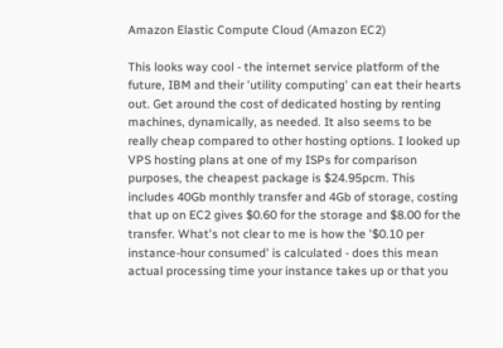Amazon Elastic Compute Cloud (Amazon EC2)

This looks way cool - the internet service platform of the future, IBM and their 'utility computing' can eat their hearts out. Get around the cost of dedicated hosting by renting machines, dynamically, as needed. It also seems to be really cheap compared to other hosting options. I looked up VPS hosting plans at one of my ISPs for comparison purposes, the cheapest package is $24.95pcm. This includes 40Gb monthly transfer and 4Gb of storage, costing that up on EC2 gives $0.60 for the storage and $8.00 for the transfer. What's not clear to me is how the '$0.10 per instance-hour consumed' is calculated - does this mean actual processing time your instance takes up or that you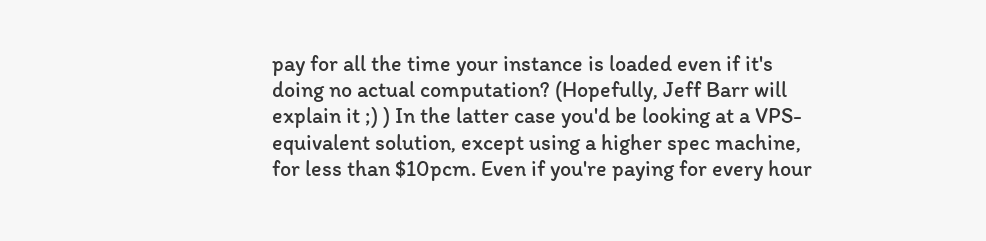pay for all the time your instance is loaded even if it's doing no actual computation? (Hopefully, Jeff Barr will explain it ;) ) In the latter case you'd be looking at a VPS-equivalent solution, except using a higher spec machine, for less than $10pcm. Even if you're paying for every hour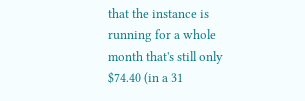that the instance is running for a whole month that's still only $74.40 (in a 31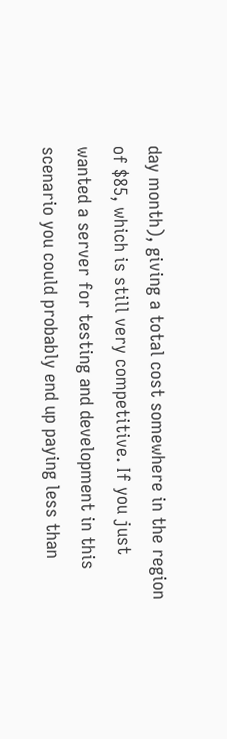day month), giving a total cost somewhere in the region of $85, which is still very competitive. If you just wanted a server for testing and development in this scenario you could probably end up paying less than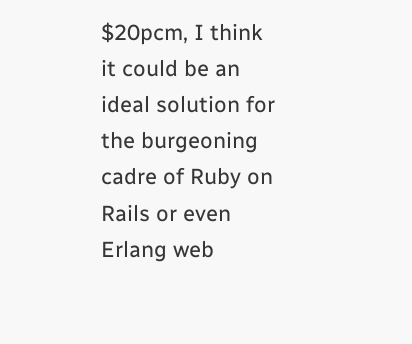$20pcm, I think it could be an ideal solution for the burgeoning cadre of Ruby on Rails or even Erlang web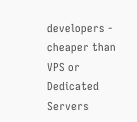developers - cheaper than VPS or Dedicated Servers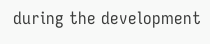during the development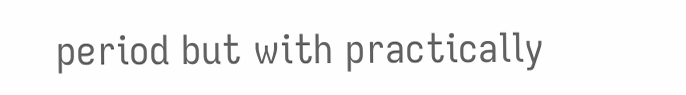period but with practically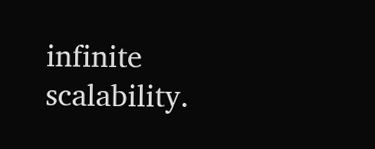infinite scalability.